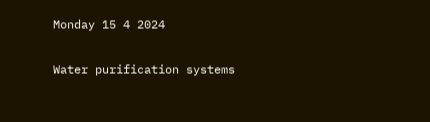Monday 15 4 2024

Water purification systems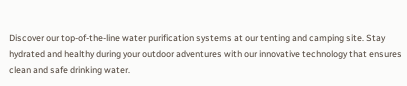Discover our top-of-the-line water purification systems at our tenting and camping site. Stay hydrated and healthy during your outdoor adventures with our innovative technology that ensures clean and safe drinking water.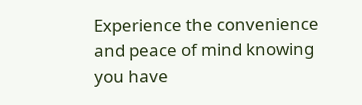Experience the convenience and peace of mind knowing you have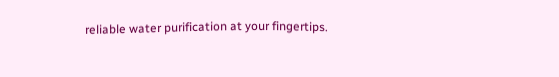reliable water purification at your fingertips.